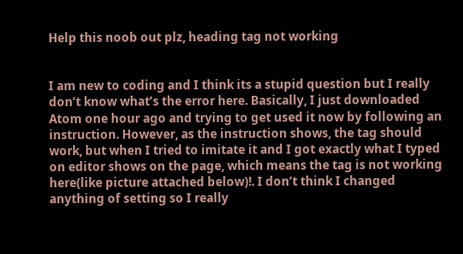Help this noob out plz, heading tag not working


I am new to coding and I think its a stupid question but I really don’t know what’s the error here. Basically, I just downloaded Atom one hour ago and trying to get used it now by following an instruction. However, as the instruction shows, the tag should work, but when I tried to imitate it and I got exactly what I typed on editor shows on the page, which means the tag is not working here(like picture attached below)!. I don’t think I changed anything of setting so I really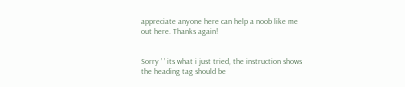appreciate anyone here can help a noob like me out here. Thanks again!


Sorry ’ ’ its what i just tried, the instruction shows the heading tag should be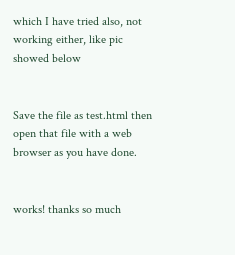which I have tried also, not working either, like pic showed below


Save the file as test.html then open that file with a web browser as you have done.


works! thanks so much